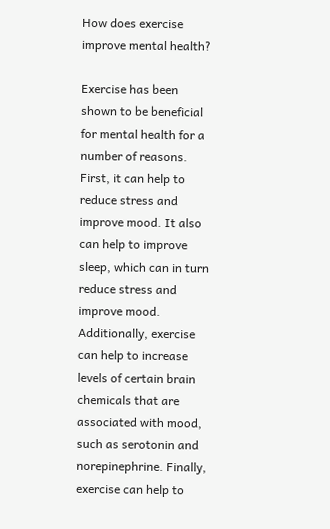How does exercise improve mental health?

Exercise has been shown to be beneficial for mental health for a number of reasons. First, it can help to reduce stress and improve mood. It also can help to improve sleep, which can in turn reduce stress and improve mood. Additionally, exercise can help to increase levels of certain brain chemicals that are associated with mood, such as serotonin and norepinephrine. Finally, exercise can help to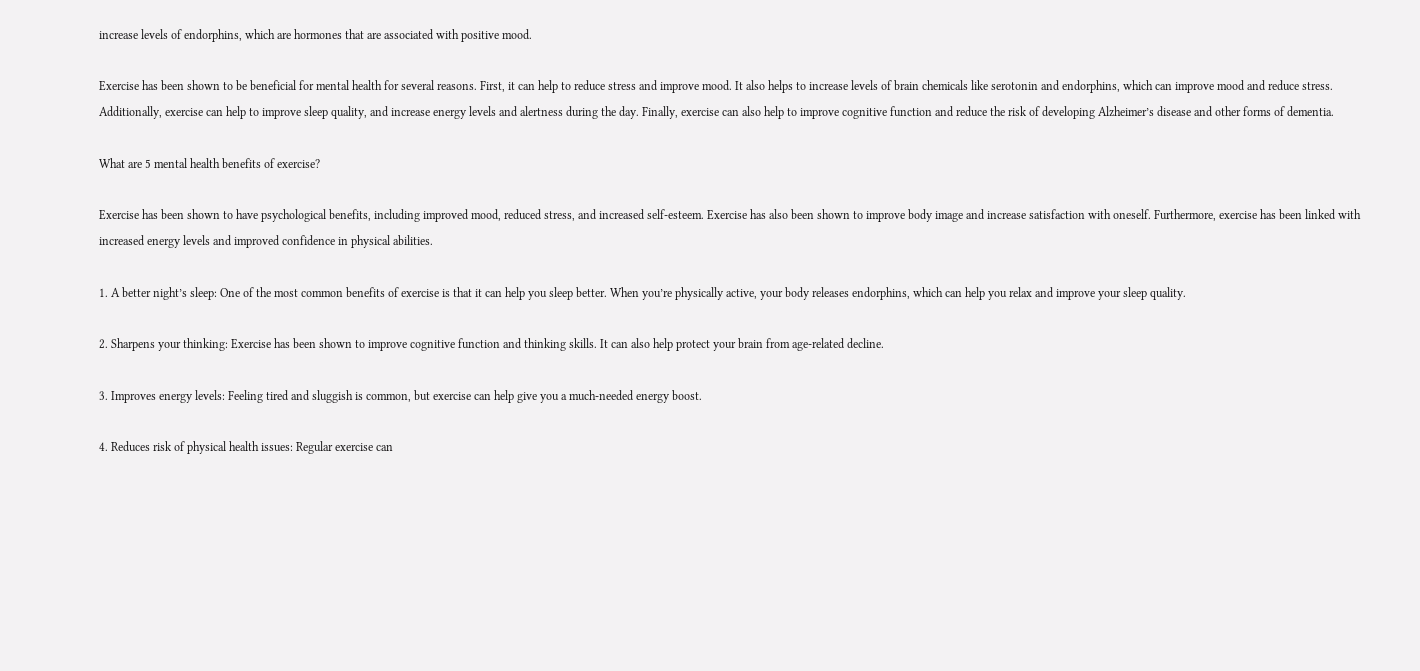increase levels of endorphins, which are hormones that are associated with positive mood.

Exercise has been shown to be beneficial for mental health for several reasons. First, it can help to reduce stress and improve mood. It also helps to increase levels of brain chemicals like serotonin and endorphins, which can improve mood and reduce stress. Additionally, exercise can help to improve sleep quality, and increase energy levels and alertness during the day. Finally, exercise can also help to improve cognitive function and reduce the risk of developing Alzheimer’s disease and other forms of dementia.

What are 5 mental health benefits of exercise?

Exercise has been shown to have psychological benefits, including improved mood, reduced stress, and increased self-esteem. Exercise has also been shown to improve body image and increase satisfaction with oneself. Furthermore, exercise has been linked with increased energy levels and improved confidence in physical abilities.

1. A better night’s sleep: One of the most common benefits of exercise is that it can help you sleep better. When you’re physically active, your body releases endorphins, which can help you relax and improve your sleep quality.

2. Sharpens your thinking: Exercise has been shown to improve cognitive function and thinking skills. It can also help protect your brain from age-related decline.

3. Improves energy levels: Feeling tired and sluggish is common, but exercise can help give you a much-needed energy boost.

4. Reduces risk of physical health issues: Regular exercise can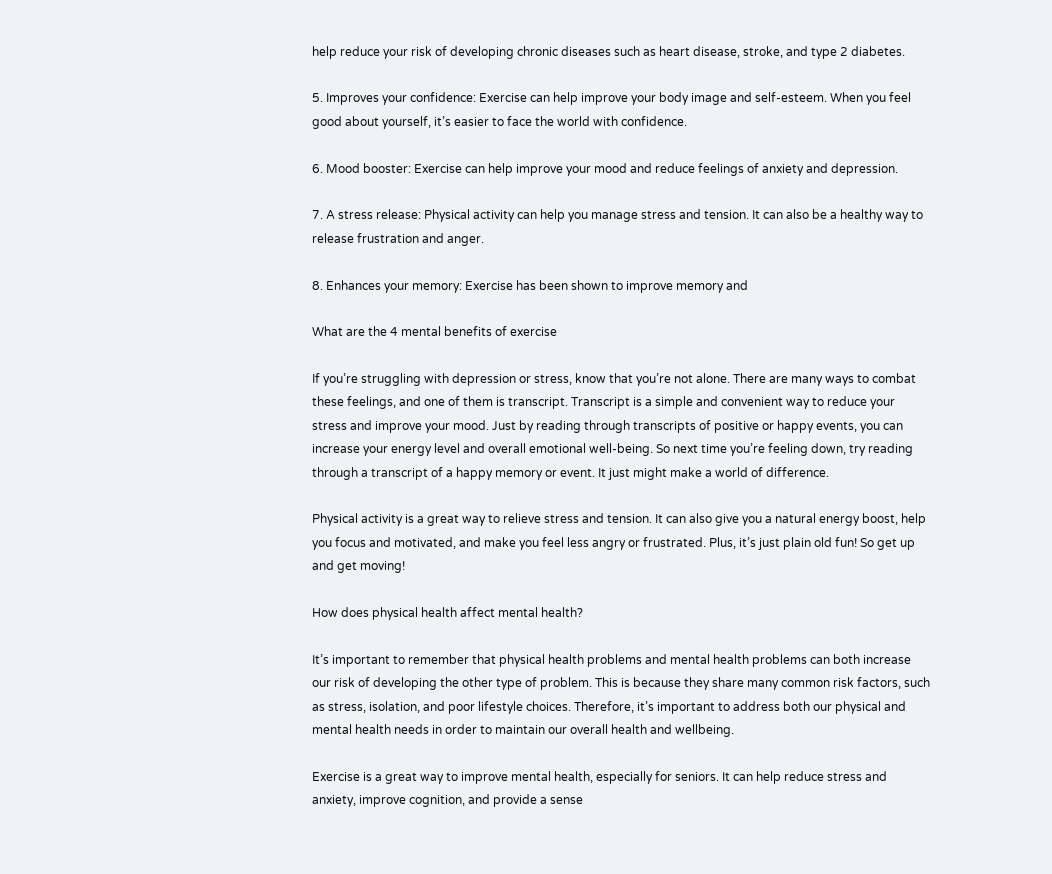help reduce your risk of developing chronic diseases such as heart disease, stroke, and type 2 diabetes.

5. Improves your confidence: Exercise can help improve your body image and self-esteem. When you feel good about yourself, it’s easier to face the world with confidence.

6. Mood booster: Exercise can help improve your mood and reduce feelings of anxiety and depression.

7. A stress release: Physical activity can help you manage stress and tension. It can also be a healthy way to release frustration and anger.

8. Enhances your memory: Exercise has been shown to improve memory and

What are the 4 mental benefits of exercise

If you’re struggling with depression or stress, know that you’re not alone. There are many ways to combat these feelings, and one of them is transcript. Transcript is a simple and convenient way to reduce your stress and improve your mood. Just by reading through transcripts of positive or happy events, you can increase your energy level and overall emotional well-being. So next time you’re feeling down, try reading through a transcript of a happy memory or event. It just might make a world of difference.

Physical activity is a great way to relieve stress and tension. It can also give you a natural energy boost, help you focus and motivated, and make you feel less angry or frustrated. Plus, it’s just plain old fun! So get up and get moving!

How does physical health affect mental health?

It’s important to remember that physical health problems and mental health problems can both increase our risk of developing the other type of problem. This is because they share many common risk factors, such as stress, isolation, and poor lifestyle choices. Therefore, it’s important to address both our physical and mental health needs in order to maintain our overall health and wellbeing.

Exercise is a great way to improve mental health, especially for seniors. It can help reduce stress and anxiety, improve cognition, and provide a sense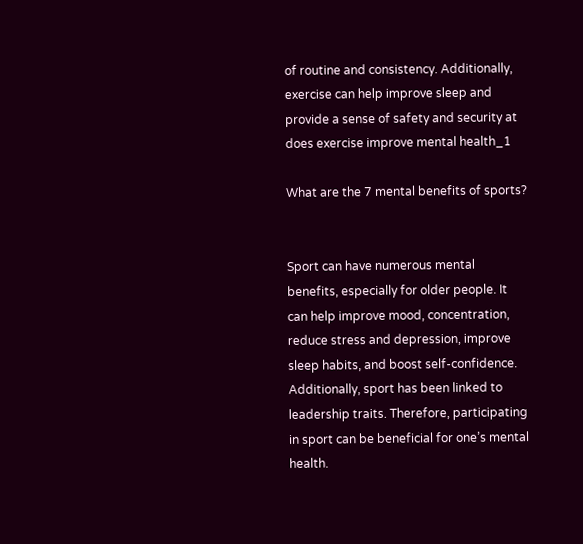of routine and consistency. Additionally, exercise can help improve sleep and provide a sense of safety and security at does exercise improve mental health_1

What are the 7 mental benefits of sports?


Sport can have numerous mental benefits, especially for older people. It can help improve mood, concentration, reduce stress and depression, improve sleep habits, and boost self-confidence. Additionally, sport has been linked to leadership traits. Therefore, participating in sport can be beneficial for one’s mental health.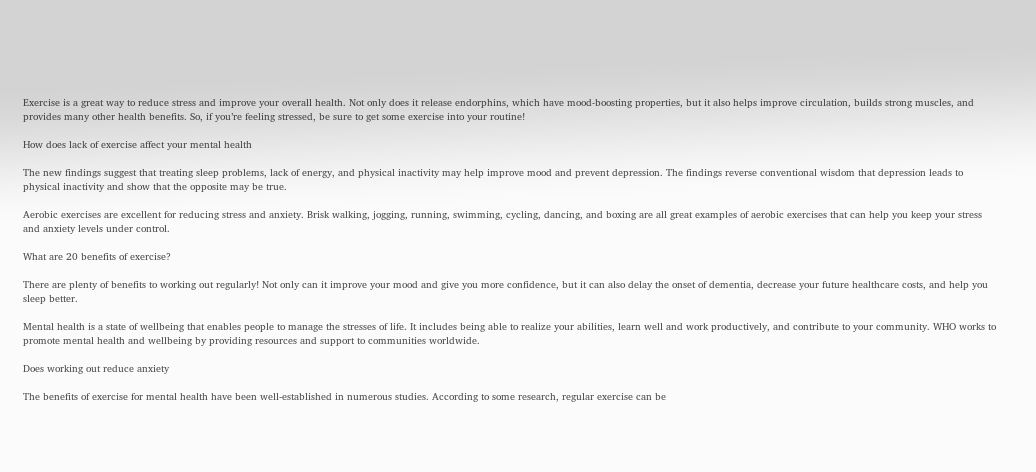Exercise is a great way to reduce stress and improve your overall health. Not only does it release endorphins, which have mood-boosting properties, but it also helps improve circulation, builds strong muscles, and provides many other health benefits. So, if you’re feeling stressed, be sure to get some exercise into your routine!

How does lack of exercise affect your mental health

The new findings suggest that treating sleep problems, lack of energy, and physical inactivity may help improve mood and prevent depression. The findings reverse conventional wisdom that depression leads to physical inactivity and show that the opposite may be true.

Aerobic exercises are excellent for reducing stress and anxiety. Brisk walking, jogging, running, swimming, cycling, dancing, and boxing are all great examples of aerobic exercises that can help you keep your stress and anxiety levels under control.

What are 20 benefits of exercise?

There are plenty of benefits to working out regularly! Not only can it improve your mood and give you more confidence, but it can also delay the onset of dementia, decrease your future healthcare costs, and help you sleep better.

Mental health is a state of wellbeing that enables people to manage the stresses of life. It includes being able to realize your abilities, learn well and work productively, and contribute to your community. WHO works to promote mental health and wellbeing by providing resources and support to communities worldwide.

Does working out reduce anxiety

The benefits of exercise for mental health have been well-established in numerous studies. According to some research, regular exercise can be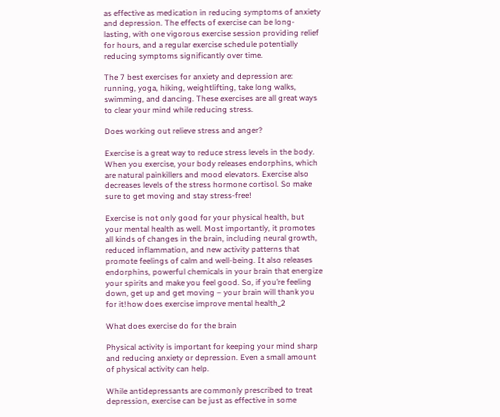as effective as medication in reducing symptoms of anxiety and depression. The effects of exercise can be long-lasting, with one vigorous exercise session providing relief for hours, and a regular exercise schedule potentially reducing symptoms significantly over time.

The 7 best exercises for anxiety and depression are: running, yoga, hiking, weightlifting, take long walks, swimming, and dancing. These exercises are all great ways to clear your mind while reducing stress.

Does working out relieve stress and anger?

Exercise is a great way to reduce stress levels in the body. When you exercise, your body releases endorphins, which are natural painkillers and mood elevators. Exercise also decreases levels of the stress hormone cortisol. So make sure to get moving and stay stress-free!

Exercise is not only good for your physical health, but your mental health as well. Most importantly, it promotes all kinds of changes in the brain, including neural growth, reduced inflammation, and new activity patterns that promote feelings of calm and well-being. It also releases endorphins, powerful chemicals in your brain that energize your spirits and make you feel good. So, if you’re feeling down, get up and get moving – your brain will thank you for it!how does exercise improve mental health_2

What does exercise do for the brain

Physical activity is important for keeping your mind sharp and reducing anxiety or depression. Even a small amount of physical activity can help.

While antidepressants are commonly prescribed to treat depression, exercise can be just as effective in some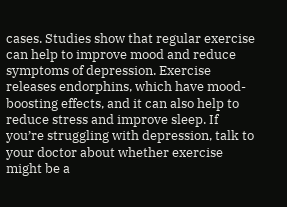cases. Studies show that regular exercise can help to improve mood and reduce symptoms of depression. Exercise releases endorphins, which have mood-boosting effects, and it can also help to reduce stress and improve sleep. If you’re struggling with depression, talk to your doctor about whether exercise might be a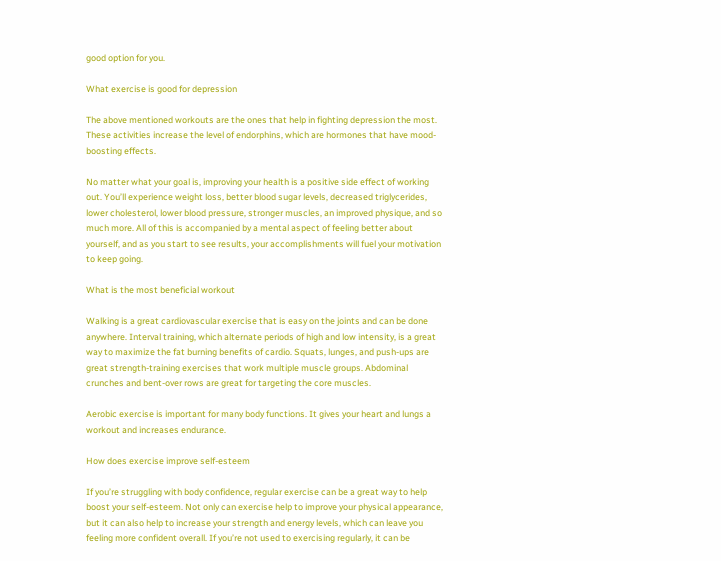good option for you.

What exercise is good for depression

The above mentioned workouts are the ones that help in fighting depression the most. These activities increase the level of endorphins, which are hormones that have mood-boosting effects.

No matter what your goal is, improving your health is a positive side effect of working out. You’ll experience weight loss, better blood sugar levels, decreased triglycerides, lower cholesterol, lower blood pressure, stronger muscles, an improved physique, and so much more. All of this is accompanied by a mental aspect of feeling better about yourself, and as you start to see results, your accomplishments will fuel your motivation to keep going.

What is the most beneficial workout

Walking is a great cardiovascular exercise that is easy on the joints and can be done anywhere. Interval training, which alternate periods of high and low intensity, is a great way to maximize the fat burning benefits of cardio. Squats, lunges, and push-ups are great strength-training exercises that work multiple muscle groups. Abdominal crunches and bent-over rows are great for targeting the core muscles.

Aerobic exercise is important for many body functions. It gives your heart and lungs a workout and increases endurance.

How does exercise improve self-esteem

If you’re struggling with body confidence, regular exercise can be a great way to help boost your self-esteem. Not only can exercise help to improve your physical appearance, but it can also help to increase your strength and energy levels, which can leave you feeling more confident overall. If you’re not used to exercising regularly, it can be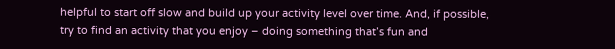helpful to start off slow and build up your activity level over time. And, if possible, try to find an activity that you enjoy – doing something that’s fun and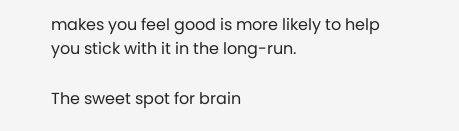makes you feel good is more likely to help you stick with it in the long-run.

The sweet spot for brain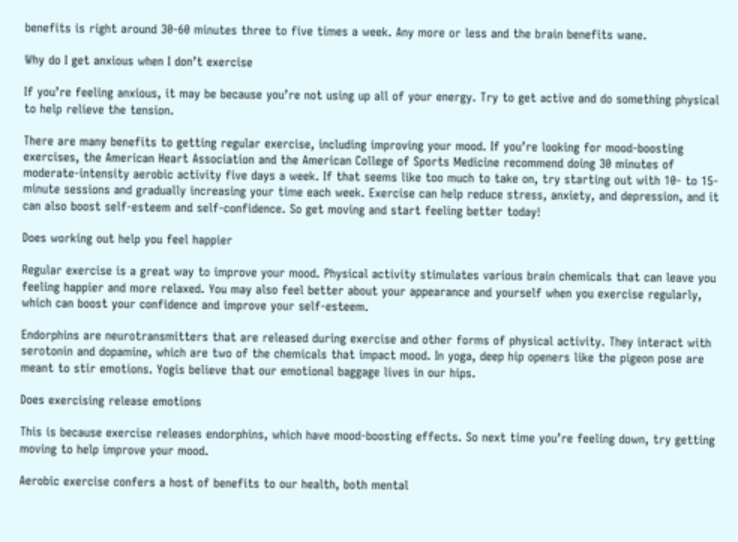benefits is right around 30-60 minutes three to five times a week. Any more or less and the brain benefits wane.

Why do I get anxious when I don’t exercise

If you’re feeling anxious, it may be because you’re not using up all of your energy. Try to get active and do something physical to help relieve the tension.

There are many benefits to getting regular exercise, including improving your mood. If you’re looking for mood-boosting exercises, the American Heart Association and the American College of Sports Medicine recommend doing 30 minutes of moderate-intensity aerobic activity five days a week. If that seems like too much to take on, try starting out with 10- to 15-minute sessions and gradually increasing your time each week. Exercise can help reduce stress, anxiety, and depression, and it can also boost self-esteem and self-confidence. So get moving and start feeling better today!

Does working out help you feel happier

Regular exercise is a great way to improve your mood. Physical activity stimulates various brain chemicals that can leave you feeling happier and more relaxed. You may also feel better about your appearance and yourself when you exercise regularly, which can boost your confidence and improve your self-esteem.

Endorphins are neurotransmitters that are released during exercise and other forms of physical activity. They interact with serotonin and dopamine, which are two of the chemicals that impact mood. In yoga, deep hip openers like the pigeon pose are meant to stir emotions. Yogis believe that our emotional baggage lives in our hips.

Does exercising release emotions

This is because exercise releases endorphins, which have mood-boosting effects. So next time you’re feeling down, try getting moving to help improve your mood.

Aerobic exercise confers a host of benefits to our health, both mental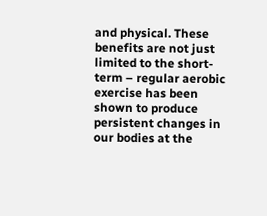and physical. These benefits are not just limited to the short-term – regular aerobic exercise has been shown to produce persistent changes in our bodies at the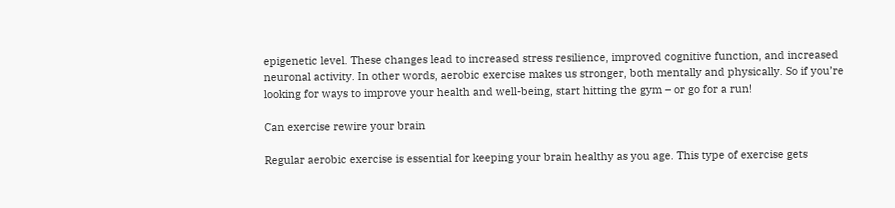epigenetic level. These changes lead to increased stress resilience, improved cognitive function, and increased neuronal activity. In other words, aerobic exercise makes us stronger, both mentally and physically. So if you’re looking for ways to improve your health and well-being, start hitting the gym – or go for a run!

Can exercise rewire your brain

Regular aerobic exercise is essential for keeping your brain healthy as you age. This type of exercise gets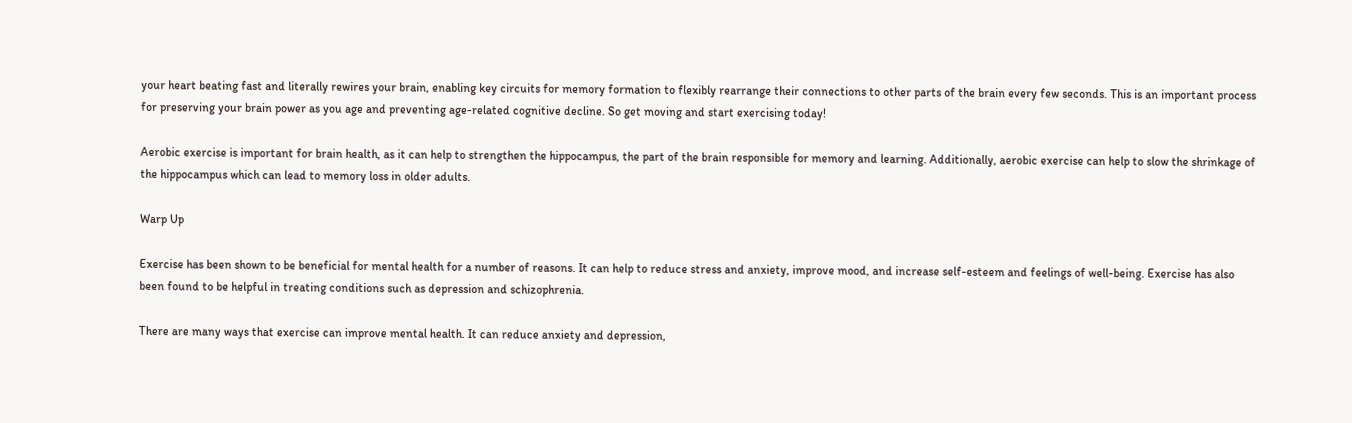your heart beating fast and literally rewires your brain, enabling key circuits for memory formation to flexibly rearrange their connections to other parts of the brain every few seconds. This is an important process for preserving your brain power as you age and preventing age-related cognitive decline. So get moving and start exercising today!

Aerobic exercise is important for brain health, as it can help to strengthen the hippocampus, the part of the brain responsible for memory and learning. Additionally, aerobic exercise can help to slow the shrinkage of the hippocampus which can lead to memory loss in older adults.

Warp Up

Exercise has been shown to be beneficial for mental health for a number of reasons. It can help to reduce stress and anxiety, improve mood, and increase self-esteem and feelings of well-being. Exercise has also been found to be helpful in treating conditions such as depression and schizophrenia.

There are many ways that exercise can improve mental health. It can reduce anxiety and depression,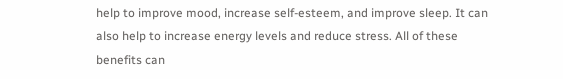help to improve mood, increase self-esteem, and improve sleep. It can also help to increase energy levels and reduce stress. All of these benefits can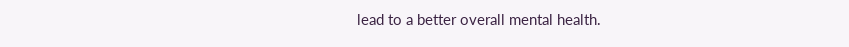lead to a better overall mental health.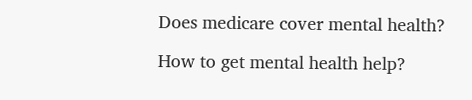Does medicare cover mental health?

How to get mental health help?